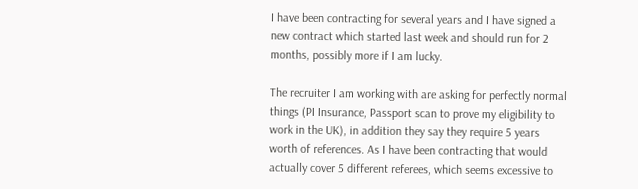I have been contracting for several years and I have signed a new contract which started last week and should run for 2 months, possibly more if I am lucky.

The recruiter I am working with are asking for perfectly normal things (PI Insurance, Passport scan to prove my eligibility to work in the UK), in addition they say they require 5 years worth of references. As I have been contracting that would actually cover 5 different referees, which seems excessive to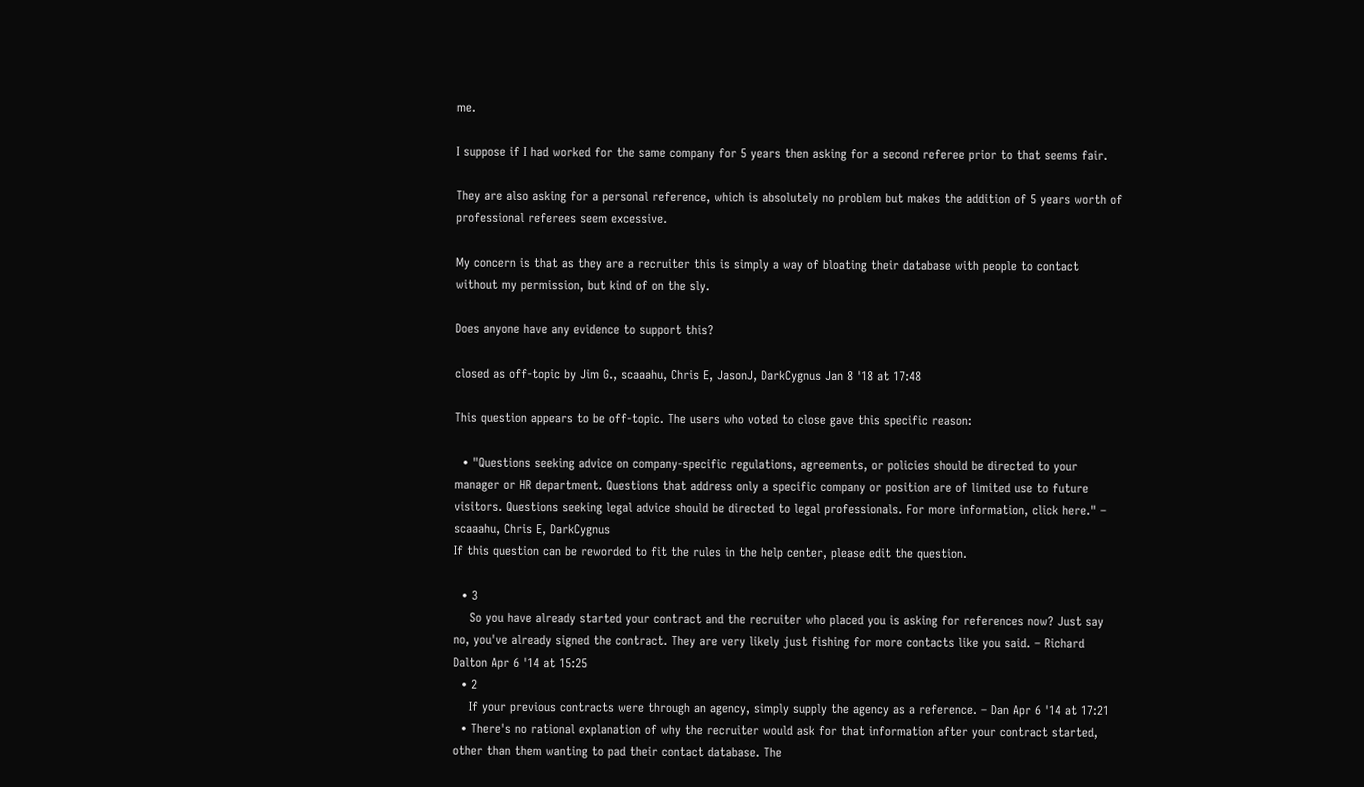me.

I suppose if I had worked for the same company for 5 years then asking for a second referee prior to that seems fair.

They are also asking for a personal reference, which is absolutely no problem but makes the addition of 5 years worth of professional referees seem excessive.

My concern is that as they are a recruiter this is simply a way of bloating their database with people to contact without my permission, but kind of on the sly.

Does anyone have any evidence to support this?

closed as off-topic by Jim G., scaaahu, Chris E, JasonJ, DarkCygnus Jan 8 '18 at 17:48

This question appears to be off-topic. The users who voted to close gave this specific reason:

  • "Questions seeking advice on company-specific regulations, agreements, or policies should be directed to your manager or HR department. Questions that address only a specific company or position are of limited use to future visitors. Questions seeking legal advice should be directed to legal professionals. For more information, click here." – scaaahu, Chris E, DarkCygnus
If this question can be reworded to fit the rules in the help center, please edit the question.

  • 3
    So you have already started your contract and the recruiter who placed you is asking for references now? Just say no, you've already signed the contract. They are very likely just fishing for more contacts like you said. – Richard Dalton Apr 6 '14 at 15:25
  • 2
    If your previous contracts were through an agency, simply supply the agency as a reference. – Dan Apr 6 '14 at 17:21
  • There's no rational explanation of why the recruiter would ask for that information after your contract started, other than them wanting to pad their contact database. The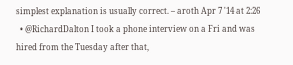simplest explanation is usually correct. – aroth Apr 7 '14 at 2:26
  • @RichardDalton I took a phone interview on a Fri and was hired from the Tuesday after that,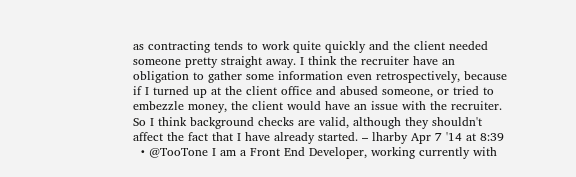as contracting tends to work quite quickly and the client needed someone pretty straight away. I think the recruiter have an obligation to gather some information even retrospectively, because if I turned up at the client office and abused someone, or tried to embezzle money, the client would have an issue with the recruiter. So I think background checks are valid, although they shouldn't affect the fact that I have already started. – lharby Apr 7 '14 at 8:39
  • @TooTone I am a Front End Developer, working currently with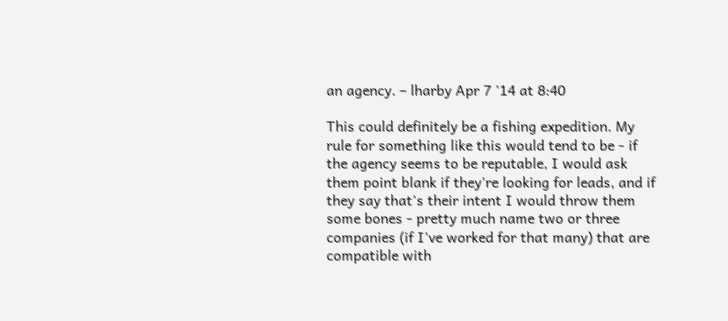an agency. – lharby Apr 7 '14 at 8:40

This could definitely be a fishing expedition. My rule for something like this would tend to be - if the agency seems to be reputable, I would ask them point blank if they're looking for leads, and if they say that's their intent I would throw them some bones - pretty much name two or three companies (if I've worked for that many) that are compatible with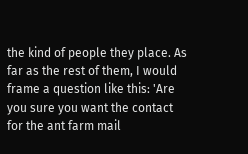the kind of people they place. As far as the rest of them, I would frame a question like this: 'Are you sure you want the contact for the ant farm mail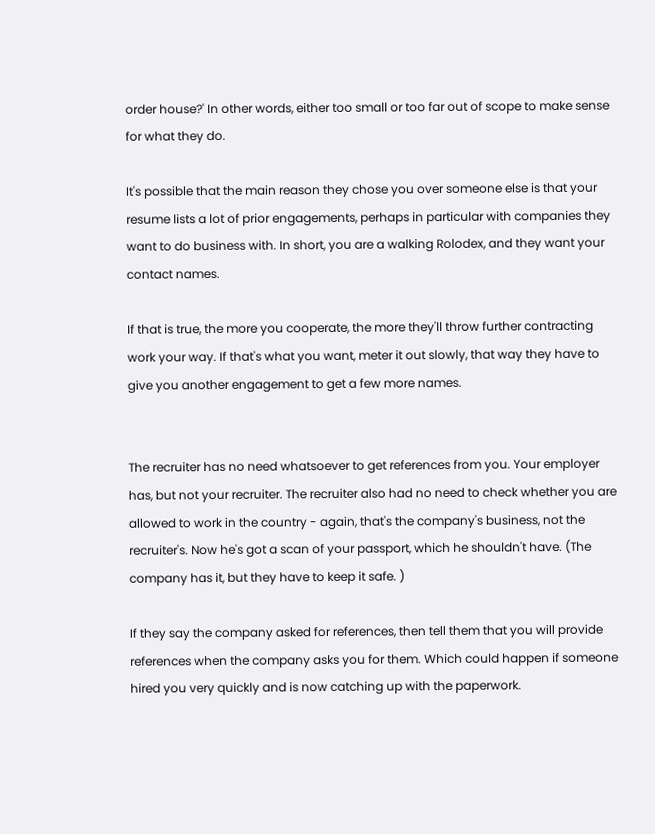order house?' In other words, either too small or too far out of scope to make sense for what they do.

It's possible that the main reason they chose you over someone else is that your resume lists a lot of prior engagements, perhaps in particular with companies they want to do business with. In short, you are a walking Rolodex, and they want your contact names.

If that is true, the more you cooperate, the more they'll throw further contracting work your way. If that's what you want, meter it out slowly, that way they have to give you another engagement to get a few more names.


The recruiter has no need whatsoever to get references from you. Your employer has, but not your recruiter. The recruiter also had no need to check whether you are allowed to work in the country - again, that's the company's business, not the recruiter's. Now he's got a scan of your passport, which he shouldn't have. (The company has it, but they have to keep it safe. )

If they say the company asked for references, then tell them that you will provide references when the company asks you for them. Which could happen if someone hired you very quickly and is now catching up with the paperwork.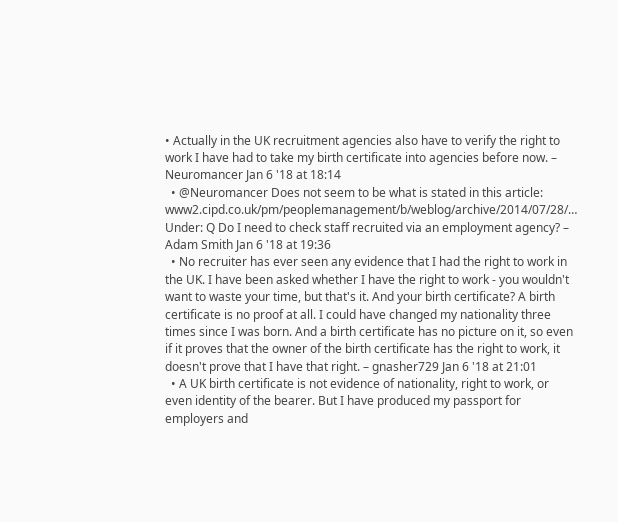• Actually in the UK recruitment agencies also have to verify the right to work I have had to take my birth certificate into agencies before now. – Neuromancer Jan 6 '18 at 18:14
  • @Neuromancer Does not seem to be what is stated in this article: www2.cipd.co.uk/pm/peoplemanagement/b/weblog/archive/2014/07/28/… Under: Q Do I need to check staff recruited via an employment agency? – Adam Smith Jan 6 '18 at 19:36
  • No recruiter has ever seen any evidence that I had the right to work in the UK. I have been asked whether I have the right to work - you wouldn't want to waste your time, but that's it. And your birth certificate? A birth certificate is no proof at all. I could have changed my nationality three times since I was born. And a birth certificate has no picture on it, so even if it proves that the owner of the birth certificate has the right to work, it doesn't prove that I have that right. – gnasher729 Jan 6 '18 at 21:01
  • A UK birth certificate is not evidence of nationality, right to work, or even identity of the bearer. But I have produced my passport for employers and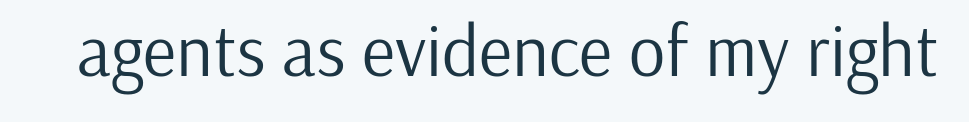agents as evidence of my right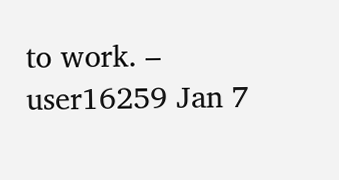to work. – user16259 Jan 7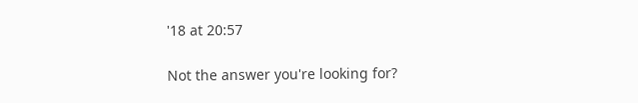'18 at 20:57

Not the answer you're looking for?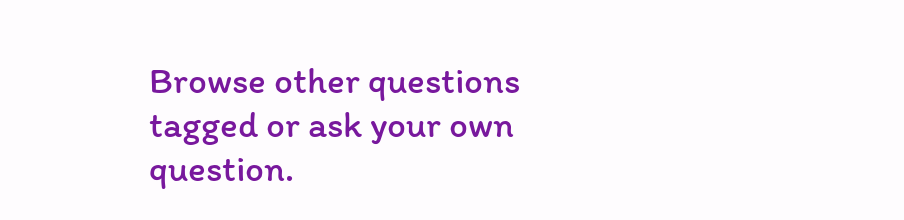Browse other questions tagged or ask your own question.